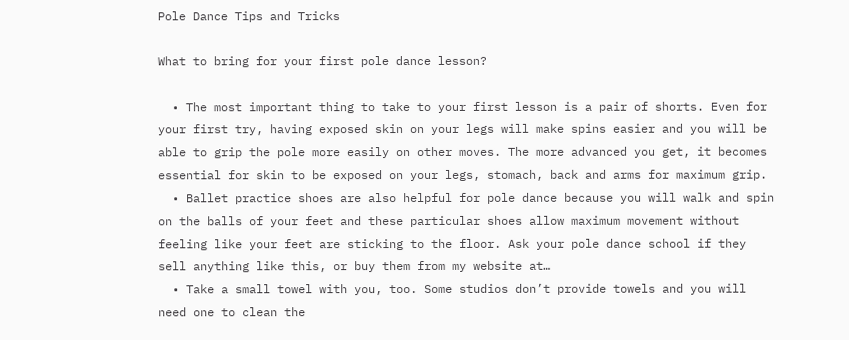Pole Dance Tips and Tricks

What to bring for your first pole dance lesson?

  • The most important thing to take to your first lesson is a pair of shorts. Even for your first try, having exposed skin on your legs will make spins easier and you will be able to grip the pole more easily on other moves. The more advanced you get, it becomes essential for skin to be exposed on your legs, stomach, back and arms for maximum grip.
  • Ballet practice shoes are also helpful for pole dance because you will walk and spin on the balls of your feet and these particular shoes allow maximum movement without feeling like your feet are sticking to the floor. Ask your pole dance school if they sell anything like this, or buy them from my website at…
  • Take a small towel with you, too. Some studios don’t provide towels and you will need one to clean the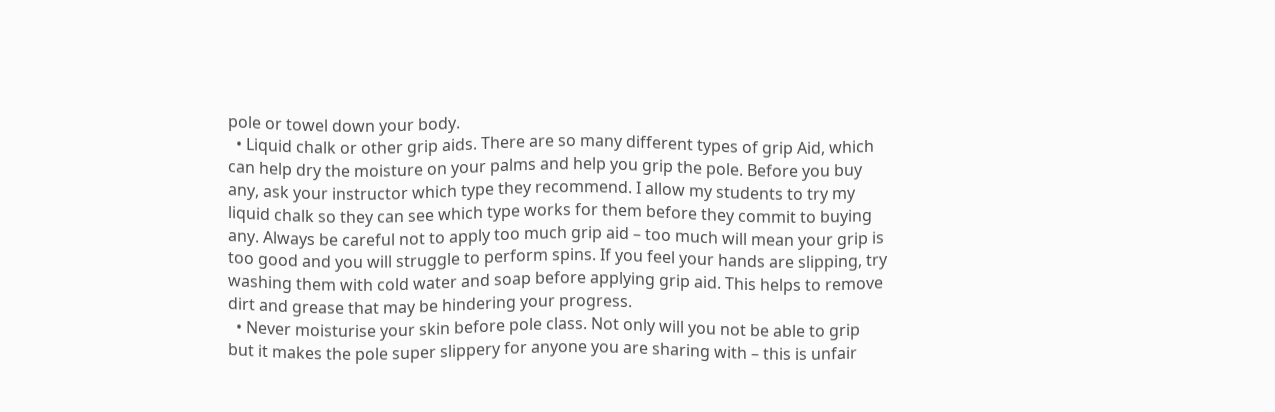pole or towel down your body.
  • Liquid chalk or other grip aids. There are so many different types of grip Aid, which can help dry the moisture on your palms and help you grip the pole. Before you buy any, ask your instructor which type they recommend. I allow my students to try my liquid chalk so they can see which type works for them before they commit to buying any. Always be careful not to apply too much grip aid – too much will mean your grip is too good and you will struggle to perform spins. If you feel your hands are slipping, try washing them with cold water and soap before applying grip aid. This helps to remove dirt and grease that may be hindering your progress.
  • Never moisturise your skin before pole class. Not only will you not be able to grip but it makes the pole super slippery for anyone you are sharing with – this is unfair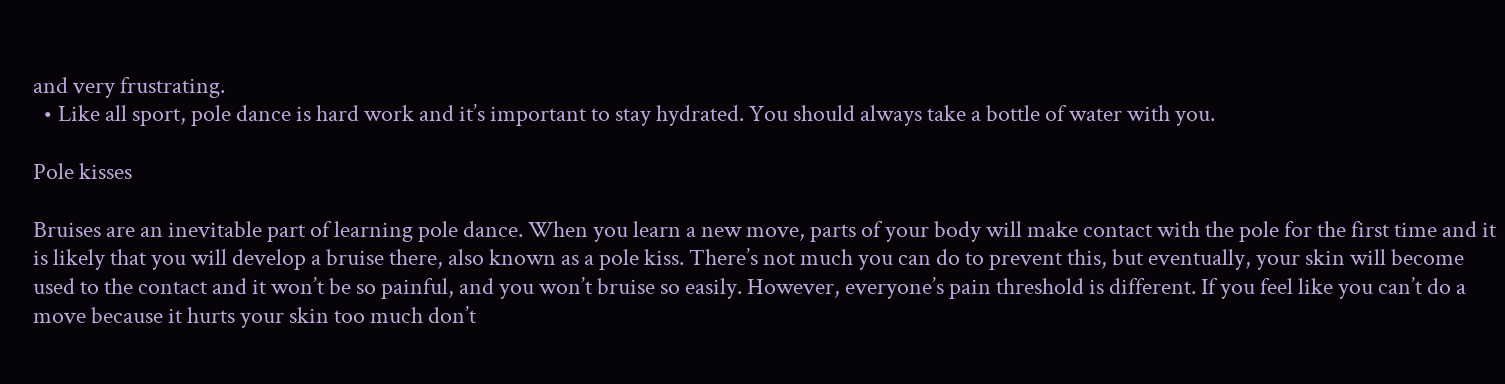and very frustrating.
  • Like all sport, pole dance is hard work and it’s important to stay hydrated. You should always take a bottle of water with you.

Pole kisses

Bruises are an inevitable part of learning pole dance. When you learn a new move, parts of your body will make contact with the pole for the first time and it is likely that you will develop a bruise there, also known as a pole kiss. There’s not much you can do to prevent this, but eventually, your skin will become used to the contact and it won’t be so painful, and you won’t bruise so easily. However, everyone’s pain threshold is different. If you feel like you can’t do a move because it hurts your skin too much don’t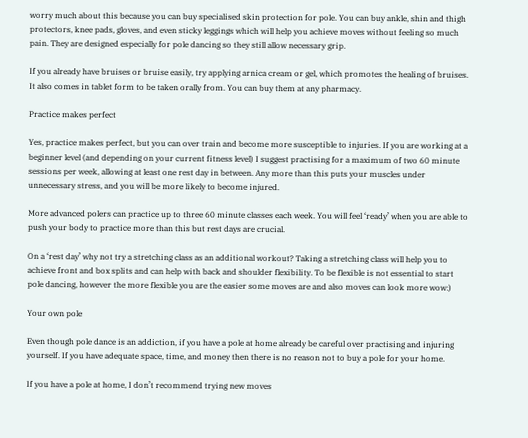worry much about this because you can buy specialised skin protection for pole. You can buy ankle, shin and thigh protectors, knee pads, gloves, and even sticky leggings which will help you achieve moves without feeling so much pain. They are designed especially for pole dancing so they still allow necessary grip.

If you already have bruises or bruise easily, try applying arnica cream or gel, which promotes the healing of bruises. It also comes in tablet form to be taken orally from. You can buy them at any pharmacy.

Practice makes perfect

Yes, practice makes perfect, but you can over train and become more susceptible to injuries. If you are working at a beginner level (and depending on your current fitness level) I suggest practising for a maximum of two 60 minute sessions per week, allowing at least one rest day in between. Any more than this puts your muscles under unnecessary stress, and you will be more likely to become injured.

More advanced polers can practice up to three 60 minute classes each week. You will feel ‘ready’ when you are able to push your body to practice more than this but rest days are crucial.

On a ‘rest day’ why not try a stretching class as an additional workout? Taking a stretching class will help you to achieve front and box splits and can help with back and shoulder flexibility. To be flexible is not essential to start pole dancing, however the more flexible you are the easier some moves are and also moves can look more wow:)

Your own pole

Even though pole dance is an addiction, if you have a pole at home already be careful over practising and injuring yourself. If you have adequate space, time, and money then there is no reason not to buy a pole for your home.

If you have a pole at home, I don’t recommend trying new moves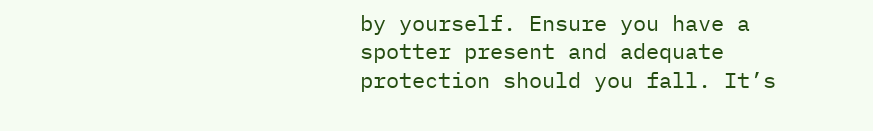by yourself. Ensure you have a spotter present and adequate protection should you fall. It’s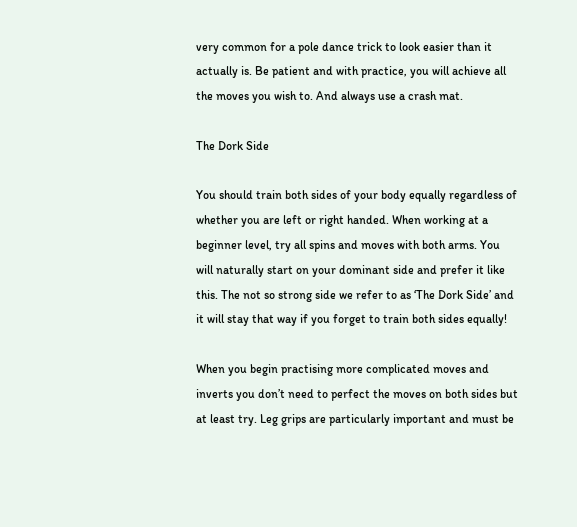very common for a pole dance trick to look easier than it actually is. Be patient and with practice, you will achieve all the moves you wish to. And always use a crash mat.

The Dork Side

You should train both sides of your body equally regardless of whether you are left or right handed. When working at a beginner level, try all spins and moves with both arms. You will naturally start on your dominant side and prefer it like this. The not so strong side we refer to as ‘The Dork Side’ and it will stay that way if you forget to train both sides equally!

When you begin practising more complicated moves and inverts you don’t need to perfect the moves on both sides but at least try. Leg grips are particularly important and must be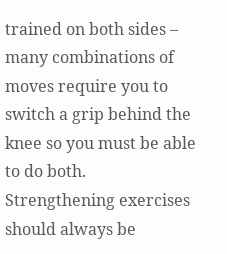trained on both sides – many combinations of moves require you to switch a grip behind the knee so you must be able to do both. Strengthening exercises should always be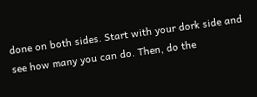done on both sides. Start with your dork side and see how many you can do. Then, do the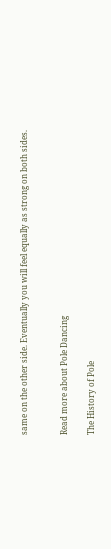same on the other side. Eventually you will feel equally as strong on both sides.


Read more about Pole Dancing

The History of Pole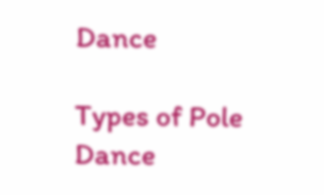Dance

Types of Pole Dance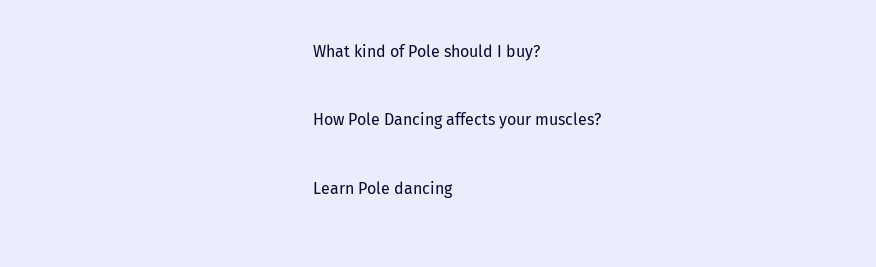What kind of Pole should I buy?

How Pole Dancing affects your muscles?

Learn Pole dancing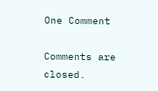One Comment

Comments are closed.